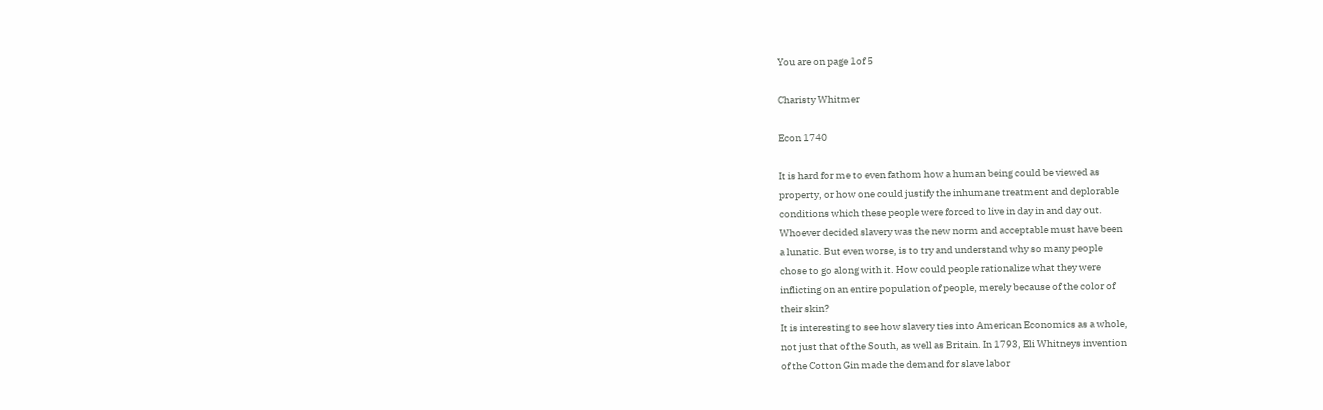You are on page 1of 5

Charisty Whitmer

Econ 1740

It is hard for me to even fathom how a human being could be viewed as
property, or how one could justify the inhumane treatment and deplorable
conditions which these people were forced to live in day in and day out.
Whoever decided slavery was the new norm and acceptable must have been
a lunatic. But even worse, is to try and understand why so many people
chose to go along with it. How could people rationalize what they were
inflicting on an entire population of people, merely because of the color of
their skin?
It is interesting to see how slavery ties into American Economics as a whole,
not just that of the South, as well as Britain. In 1793, Eli Whitneys invention
of the Cotton Gin made the demand for slave labor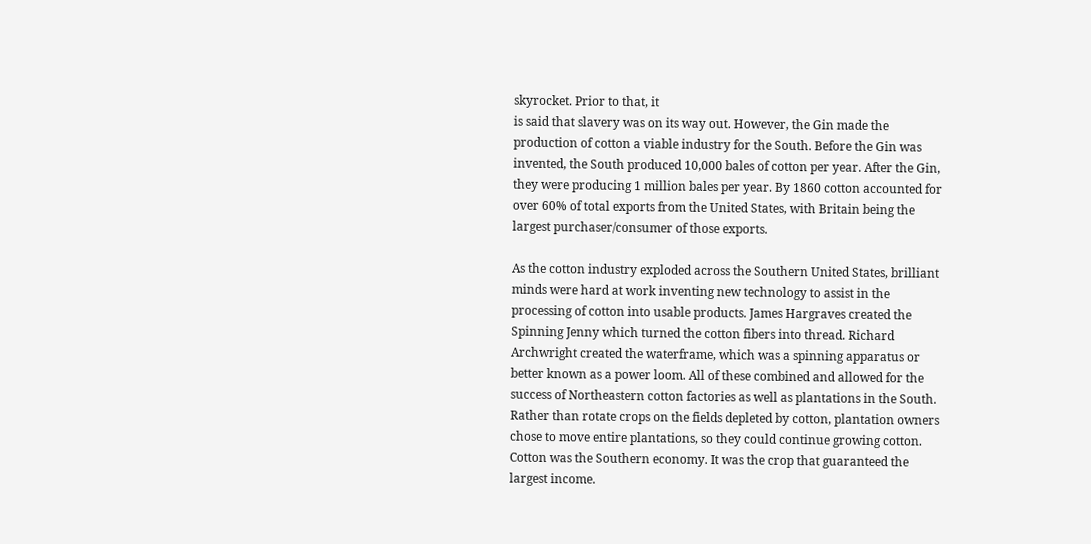skyrocket. Prior to that, it
is said that slavery was on its way out. However, the Gin made the
production of cotton a viable industry for the South. Before the Gin was
invented, the South produced 10,000 bales of cotton per year. After the Gin,
they were producing 1 million bales per year. By 1860 cotton accounted for
over 60% of total exports from the United States, with Britain being the
largest purchaser/consumer of those exports.

As the cotton industry exploded across the Southern United States, brilliant
minds were hard at work inventing new technology to assist in the
processing of cotton into usable products. James Hargraves created the
Spinning Jenny which turned the cotton fibers into thread. Richard
Archwright created the waterframe, which was a spinning apparatus or
better known as a power loom. All of these combined and allowed for the
success of Northeastern cotton factories as well as plantations in the South.
Rather than rotate crops on the fields depleted by cotton, plantation owners
chose to move entire plantations, so they could continue growing cotton.
Cotton was the Southern economy. It was the crop that guaranteed the
largest income.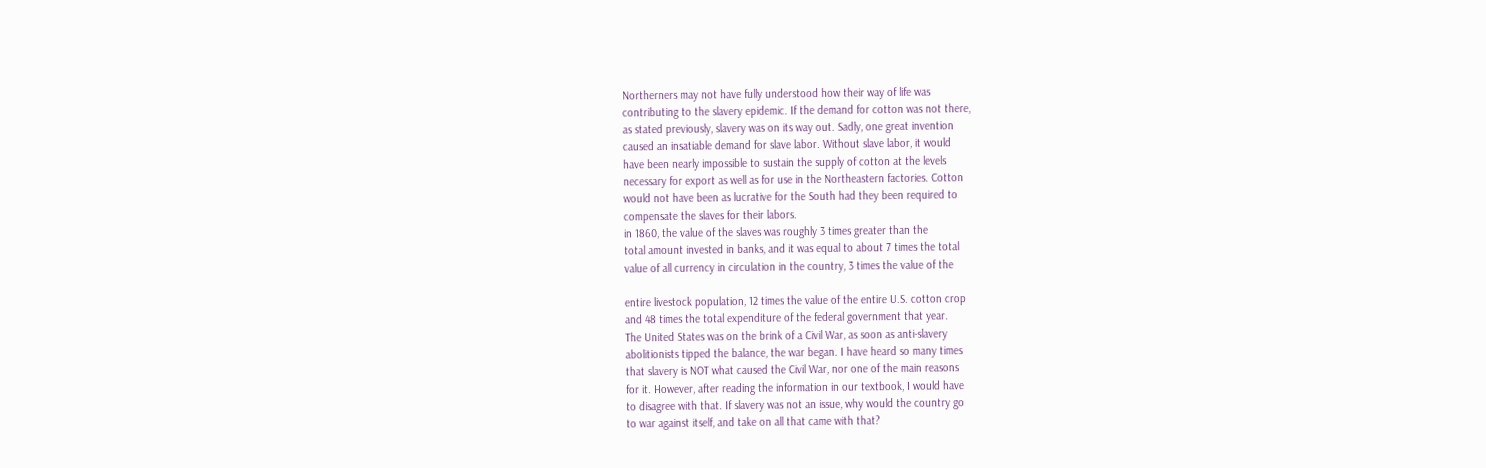Northerners may not have fully understood how their way of life was
contributing to the slavery epidemic. If the demand for cotton was not there,
as stated previously, slavery was on its way out. Sadly, one great invention
caused an insatiable demand for slave labor. Without slave labor, it would
have been nearly impossible to sustain the supply of cotton at the levels
necessary for export as well as for use in the Northeastern factories. Cotton
would not have been as lucrative for the South had they been required to
compensate the slaves for their labors.
in 1860, the value of the slaves was roughly 3 times greater than the
total amount invested in banks, and it was equal to about 7 times the total
value of all currency in circulation in the country, 3 times the value of the

entire livestock population, 12 times the value of the entire U.S. cotton crop
and 48 times the total expenditure of the federal government that year.
The United States was on the brink of a Civil War, as soon as anti-slavery
abolitionists tipped the balance, the war began. I have heard so many times
that slavery is NOT what caused the Civil War, nor one of the main reasons
for it. However, after reading the information in our textbook, I would have
to disagree with that. If slavery was not an issue, why would the country go
to war against itself, and take on all that came with that?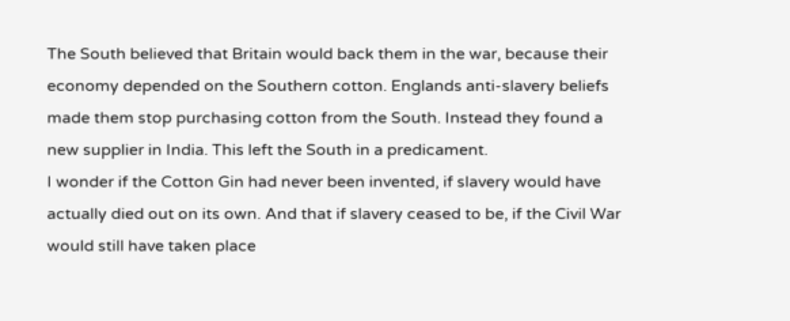The South believed that Britain would back them in the war, because their
economy depended on the Southern cotton. Englands anti-slavery beliefs
made them stop purchasing cotton from the South. Instead they found a
new supplier in India. This left the South in a predicament.
I wonder if the Cotton Gin had never been invented, if slavery would have
actually died out on its own. And that if slavery ceased to be, if the Civil War
would still have taken place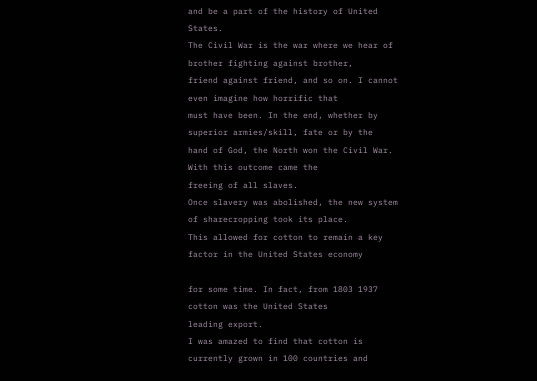and be a part of the history of United States.
The Civil War is the war where we hear of brother fighting against brother,
friend against friend, and so on. I cannot even imagine how horrific that
must have been. In the end, whether by superior armies/skill, fate or by the
hand of God, the North won the Civil War. With this outcome came the
freeing of all slaves.
Once slavery was abolished, the new system of sharecropping took its place.
This allowed for cotton to remain a key factor in the United States economy

for some time. In fact, from 1803 1937 cotton was the United States
leading export.
I was amazed to find that cotton is currently grown in 100 countries and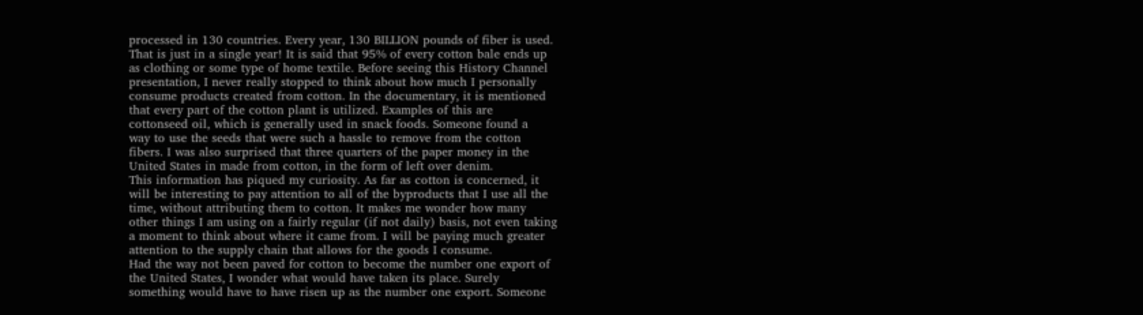processed in 130 countries. Every year, 130 BILLION pounds of fiber is used.
That is just in a single year! It is said that 95% of every cotton bale ends up
as clothing or some type of home textile. Before seeing this History Channel
presentation, I never really stopped to think about how much I personally
consume products created from cotton. In the documentary, it is mentioned
that every part of the cotton plant is utilized. Examples of this are
cottonseed oil, which is generally used in snack foods. Someone found a
way to use the seeds that were such a hassle to remove from the cotton
fibers. I was also surprised that three quarters of the paper money in the
United States in made from cotton, in the form of left over denim.
This information has piqued my curiosity. As far as cotton is concerned, it
will be interesting to pay attention to all of the byproducts that I use all the
time, without attributing them to cotton. It makes me wonder how many
other things I am using on a fairly regular (if not daily) basis, not even taking
a moment to think about where it came from. I will be paying much greater
attention to the supply chain that allows for the goods I consume.
Had the way not been paved for cotton to become the number one export of
the United States, I wonder what would have taken its place. Surely
something would have to have risen up as the number one export. Someone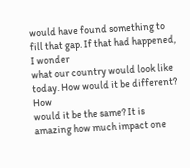would have found something to fill that gap. If that had happened, I wonder
what our country would look like today. How would it be different? How
would it be the same? It is amazing how much impact one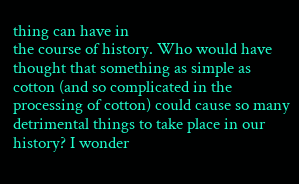thing can have in
the course of history. Who would have thought that something as simple as
cotton (and so complicated in the processing of cotton) could cause so many
detrimental things to take place in our history? I wonder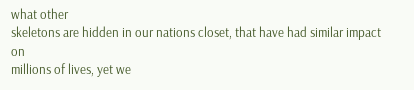what other
skeletons are hidden in our nations closet, that have had similar impact on
millions of lives, yet we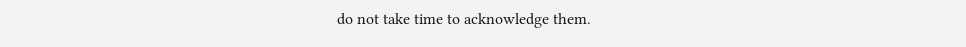do not take time to acknowledge them.